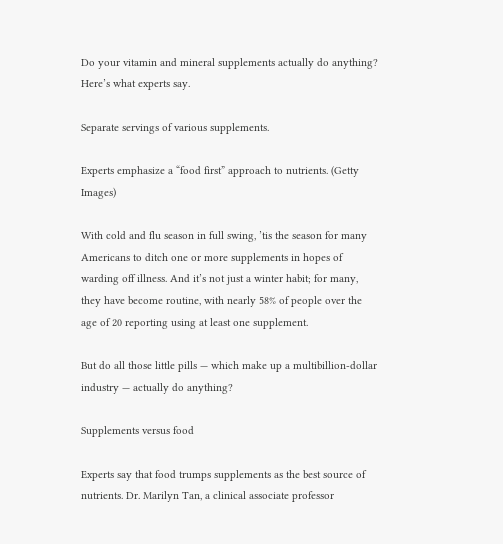Do your vitamin and mineral supplements actually do anything? Here’s what experts say.

Separate servings of various supplements.

Experts emphasize a “food first” approach to nutrients. (Getty Images)

With cold and flu season in full swing, ’tis the season for many Americans to ditch one or more supplements in hopes of warding off illness. And it’s not just a winter habit; for many, they have become routine, with nearly 58% of people over the age of 20 reporting using at least one supplement.

But do all those little pills — which make up a multibillion-dollar industry — actually do anything?

Supplements versus food

Experts say that food trumps supplements as the best source of nutrients. Dr. Marilyn Tan, a clinical associate professor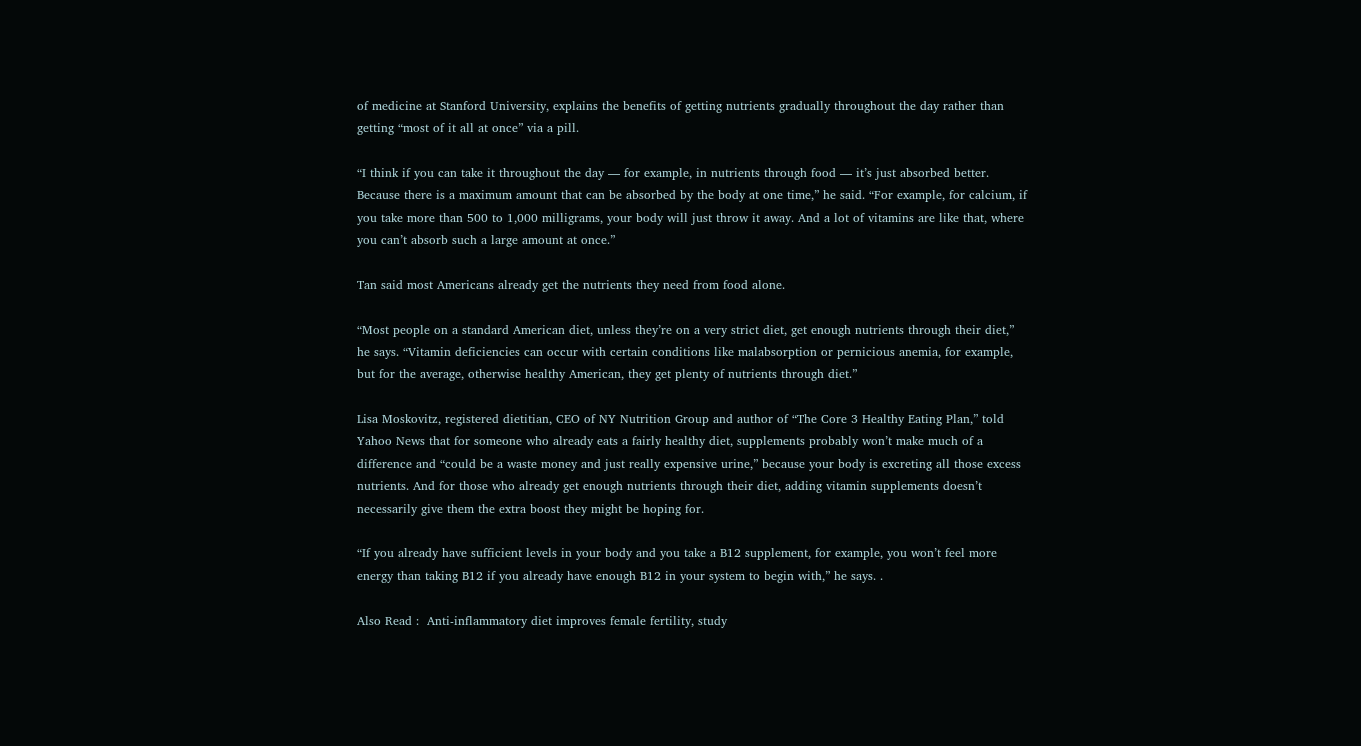of medicine at Stanford University, explains the benefits of getting nutrients gradually throughout the day rather than getting “most of it all at once” via a pill.

“I think if you can take it throughout the day — for example, in nutrients through food — it’s just absorbed better. Because there is a maximum amount that can be absorbed by the body at one time,” he said. “For example, for calcium, if you take more than 500 to 1,000 milligrams, your body will just throw it away. And a lot of vitamins are like that, where you can’t absorb such a large amount at once.”

Tan said most Americans already get the nutrients they need from food alone.

“Most people on a standard American diet, unless they’re on a very strict diet, get enough nutrients through their diet,” he says. “Vitamin deficiencies can occur with certain conditions like malabsorption or pernicious anemia, for example, but for the average, otherwise healthy American, they get plenty of nutrients through diet.”

Lisa Moskovitz, registered dietitian, CEO of NY Nutrition Group and author of “The Core 3 Healthy Eating Plan,” told Yahoo News that for someone who already eats a fairly healthy diet, supplements probably won’t make much of a difference and “could be a waste money and just really expensive urine,” because your body is excreting all those excess nutrients. And for those who already get enough nutrients through their diet, adding vitamin supplements doesn’t necessarily give them the extra boost they might be hoping for.

“If you already have sufficient levels in your body and you take a B12 supplement, for example, you won’t feel more energy than taking B12 if you already have enough B12 in your system to begin with,” he says. .

Also Read :  Anti-inflammatory diet improves female fertility, study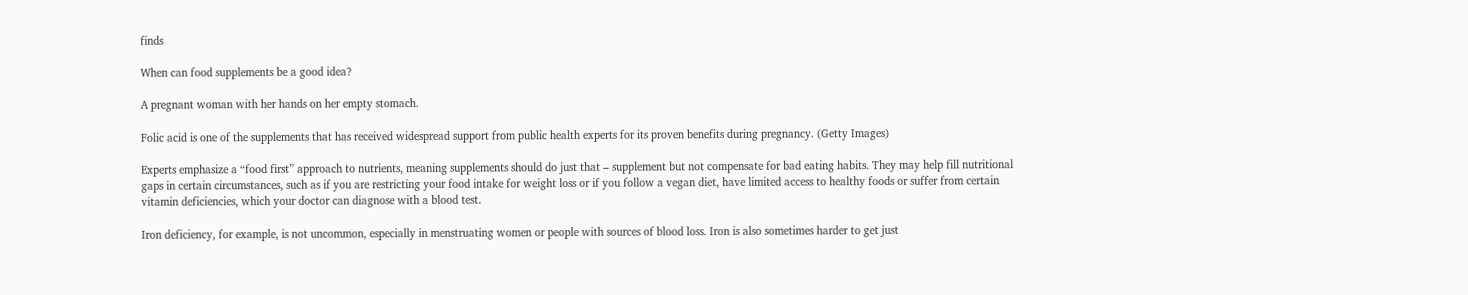finds

When can food supplements be a good idea?

A pregnant woman with her hands on her empty stomach.

Folic acid is one of the supplements that has received widespread support from public health experts for its proven benefits during pregnancy. (Getty Images)

Experts emphasize a “food first” approach to nutrients, meaning supplements should do just that – supplement but not compensate for bad eating habits. They may help fill nutritional gaps in certain circumstances, such as if you are restricting your food intake for weight loss or if you follow a vegan diet, have limited access to healthy foods or suffer from certain vitamin deficiencies, which your doctor can diagnose with a blood test.

Iron deficiency, for example, is not uncommon, especially in menstruating women or people with sources of blood loss. Iron is also sometimes harder to get just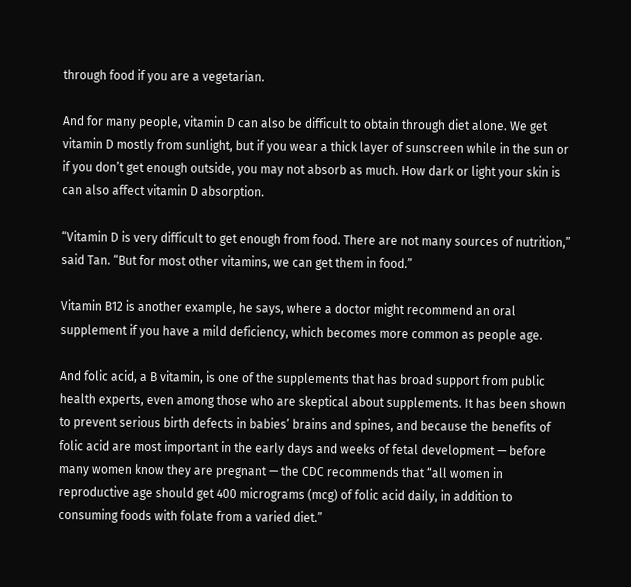through food if you are a vegetarian.

And for many people, vitamin D can also be difficult to obtain through diet alone. We get vitamin D mostly from sunlight, but if you wear a thick layer of sunscreen while in the sun or if you don’t get enough outside, you may not absorb as much. How dark or light your skin is can also affect vitamin D absorption.

“Vitamin D is very difficult to get enough from food. There are not many sources of nutrition,” said Tan. “But for most other vitamins, we can get them in food.”

Vitamin B12 is another example, he says, where a doctor might recommend an oral supplement if you have a mild deficiency, which becomes more common as people age.

And folic acid, a B vitamin, is one of the supplements that has broad support from public health experts, even among those who are skeptical about supplements. It has been shown to prevent serious birth defects in babies’ brains and spines, and because the benefits of folic acid are most important in the early days and weeks of fetal development — before many women know they are pregnant — the CDC recommends that “all women in reproductive age should get 400 micrograms (mcg) of folic acid daily, in addition to consuming foods with folate from a varied diet.”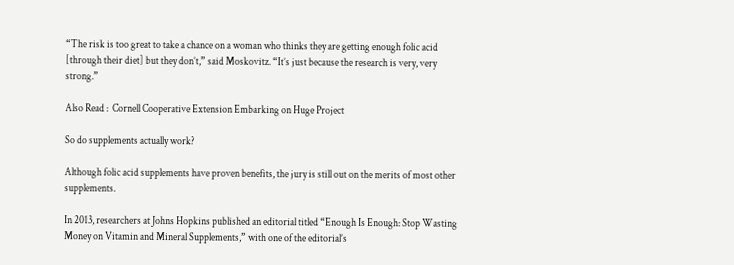“The risk is too great to take a chance on a woman who thinks they are getting enough folic acid [through their diet] but they don’t,” said Moskovitz. “It’s just because the research is very, very strong.”

Also Read :  Cornell Cooperative Extension Embarking on Huge Project

So do supplements actually work?

Although folic acid supplements have proven benefits, the jury is still out on the merits of most other supplements.

In 2013, researchers at Johns Hopkins published an editorial titled “Enough Is Enough: Stop Wasting Money on Vitamin and Mineral Supplements,” with one of the editorial’s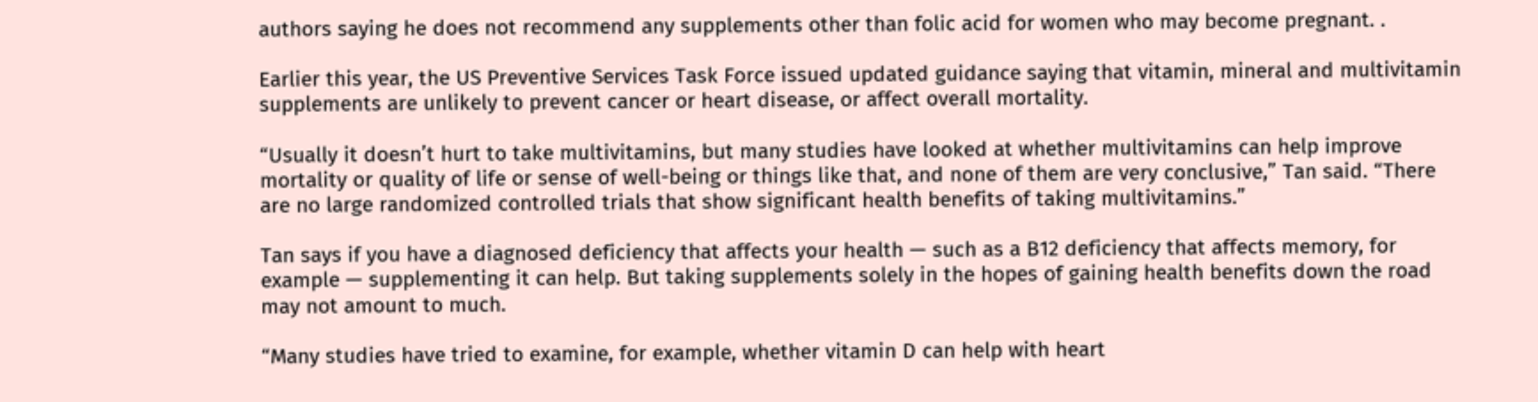authors saying he does not recommend any supplements other than folic acid for women who may become pregnant. .

Earlier this year, the US Preventive Services Task Force issued updated guidance saying that vitamin, mineral and multivitamin supplements are unlikely to prevent cancer or heart disease, or affect overall mortality.

“Usually it doesn’t hurt to take multivitamins, but many studies have looked at whether multivitamins can help improve mortality or quality of life or sense of well-being or things like that, and none of them are very conclusive,” Tan said. “There are no large randomized controlled trials that show significant health benefits of taking multivitamins.”

Tan says if you have a diagnosed deficiency that affects your health — such as a B12 deficiency that affects memory, for example — supplementing it can help. But taking supplements solely in the hopes of gaining health benefits down the road may not amount to much.

“Many studies have tried to examine, for example, whether vitamin D can help with heart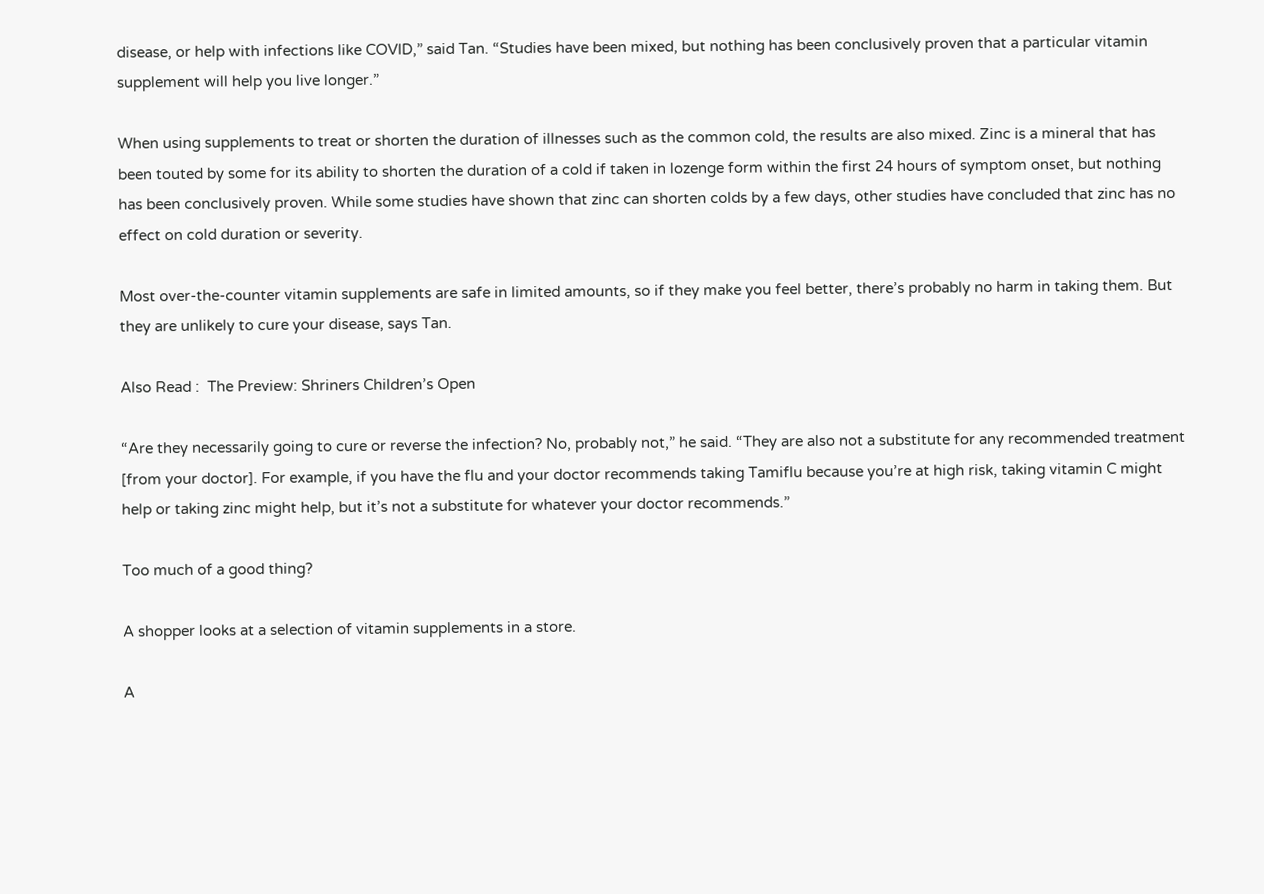disease, or help with infections like COVID,” said Tan. “Studies have been mixed, but nothing has been conclusively proven that a particular vitamin supplement will help you live longer.”

When using supplements to treat or shorten the duration of illnesses such as the common cold, the results are also mixed. Zinc is a mineral that has been touted by some for its ability to shorten the duration of a cold if taken in lozenge form within the first 24 hours of symptom onset, but nothing has been conclusively proven. While some studies have shown that zinc can shorten colds by a few days, other studies have concluded that zinc has no effect on cold duration or severity.

Most over-the-counter vitamin supplements are safe in limited amounts, so if they make you feel better, there’s probably no harm in taking them. But they are unlikely to cure your disease, says Tan.

Also Read :  The Preview: Shriners Children’s Open

“Are they necessarily going to cure or reverse the infection? No, probably not,” he said. “They are also not a substitute for any recommended treatment [from your doctor]. For example, if you have the flu and your doctor recommends taking Tamiflu because you’re at high risk, taking vitamin C might help or taking zinc might help, but it’s not a substitute for whatever your doctor recommends.”

Too much of a good thing?

A shopper looks at a selection of vitamin supplements in a store.

A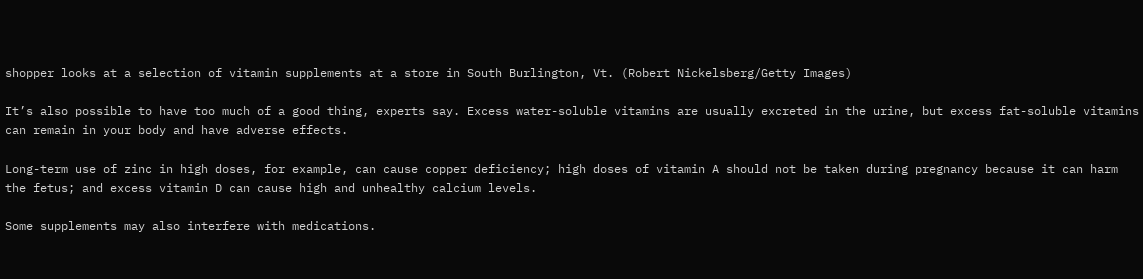shopper looks at a selection of vitamin supplements at a store in South Burlington, Vt. (Robert Nickelsberg/Getty Images)

It’s also possible to have too much of a good thing, experts say. Excess water-soluble vitamins are usually excreted in the urine, but excess fat-soluble vitamins can remain in your body and have adverse effects.

Long-term use of zinc in high doses, for example, can cause copper deficiency; high doses of vitamin A should not be taken during pregnancy because it can harm the fetus; and excess vitamin D can cause high and unhealthy calcium levels.

Some supplements may also interfere with medications.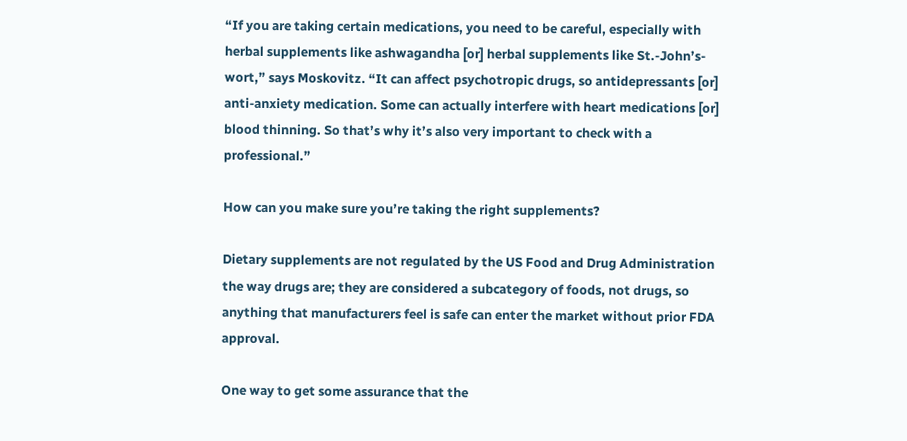“If you are taking certain medications, you need to be careful, especially with herbal supplements like ashwagandha [or] herbal supplements like St.-John’s-wort,” says Moskovitz. “It can affect psychotropic drugs, so antidepressants [or] anti-anxiety medication. Some can actually interfere with heart medications [or] blood thinning. So that’s why it’s also very important to check with a professional.”

How can you make sure you’re taking the right supplements?

Dietary supplements are not regulated by the US Food and Drug Administration the way drugs are; they are considered a subcategory of foods, not drugs, so anything that manufacturers feel is safe can enter the market without prior FDA approval.

One way to get some assurance that the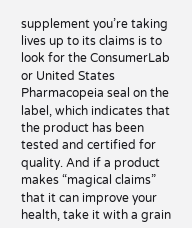supplement you’re taking lives up to its claims is to look for the ConsumerLab or United States Pharmacopeia seal on the label, which indicates that the product has been tested and certified for quality. And if a product makes “magical claims” that it can improve your health, take it with a grain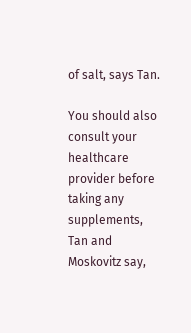of salt, says Tan.

You should also consult your healthcare provider before taking any supplements, Tan and Moskovitz say,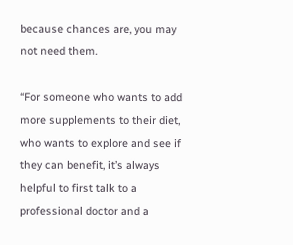because chances are, you may not need them.

“For someone who wants to add more supplements to their diet, who wants to explore and see if they can benefit, it’s always helpful to first talk to a professional doctor and a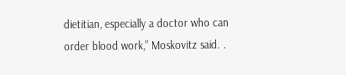dietitian, especially a doctor who can order blood work,” Moskovitz said. .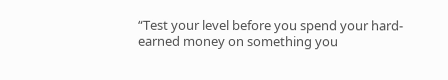“Test your level before you spend your hard-earned money on something you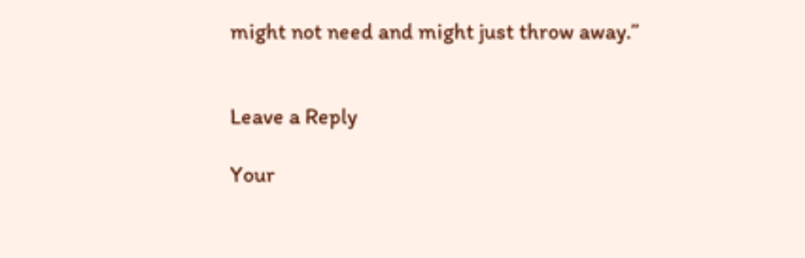might not need and might just throw away.”


Leave a Reply

Your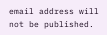email address will not be published.